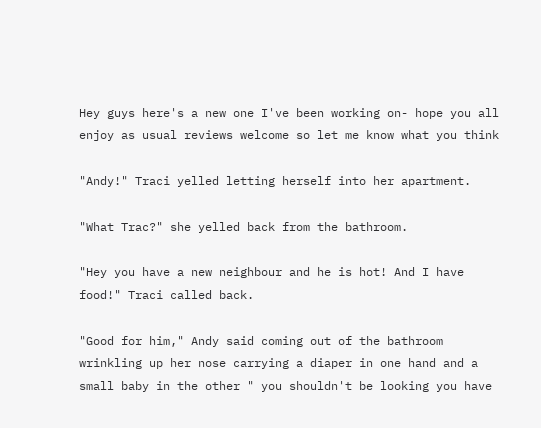Hey guys here's a new one I've been working on- hope you all enjoy as usual reviews welcome so let me know what you think

"Andy!" Traci yelled letting herself into her apartment.

"What Trac?" she yelled back from the bathroom.

"Hey you have a new neighbour and he is hot! And I have food!" Traci called back.

"Good for him," Andy said coming out of the bathroom wrinkling up her nose carrying a diaper in one hand and a small baby in the other " you shouldn't be looking you have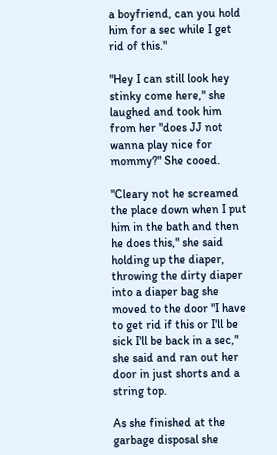a boyfriend, can you hold him for a sec while I get rid of this."

"Hey I can still look hey stinky come here," she laughed and took him from her "does JJ not wanna play nice for mommy?" She cooed.

"Cleary not he screamed the place down when I put him in the bath and then he does this," she said holding up the diaper, throwing the dirty diaper into a diaper bag she moved to the door "I have to get rid if this or I'll be sick I'll be back in a sec," she said and ran out her door in just shorts and a string top.

As she finished at the garbage disposal she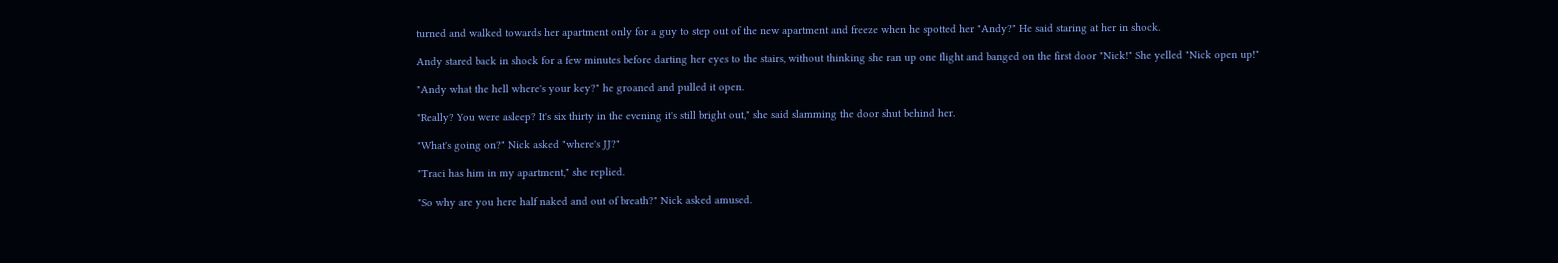turned and walked towards her apartment only for a guy to step out of the new apartment and freeze when he spotted her "Andy?" He said staring at her in shock.

Andy stared back in shock for a few minutes before darting her eyes to the stairs, without thinking she ran up one flight and banged on the first door "Nick!" She yelled "Nick open up!"

"Andy what the hell where's your key?" he groaned and pulled it open.

"Really? You were asleep? It's six thirty in the evening it's still bright out," she said slamming the door shut behind her.

"What's going on?" Nick asked "where's JJ?"

"Traci has him in my apartment," she replied.

"So why are you here half naked and out of breath?" Nick asked amused.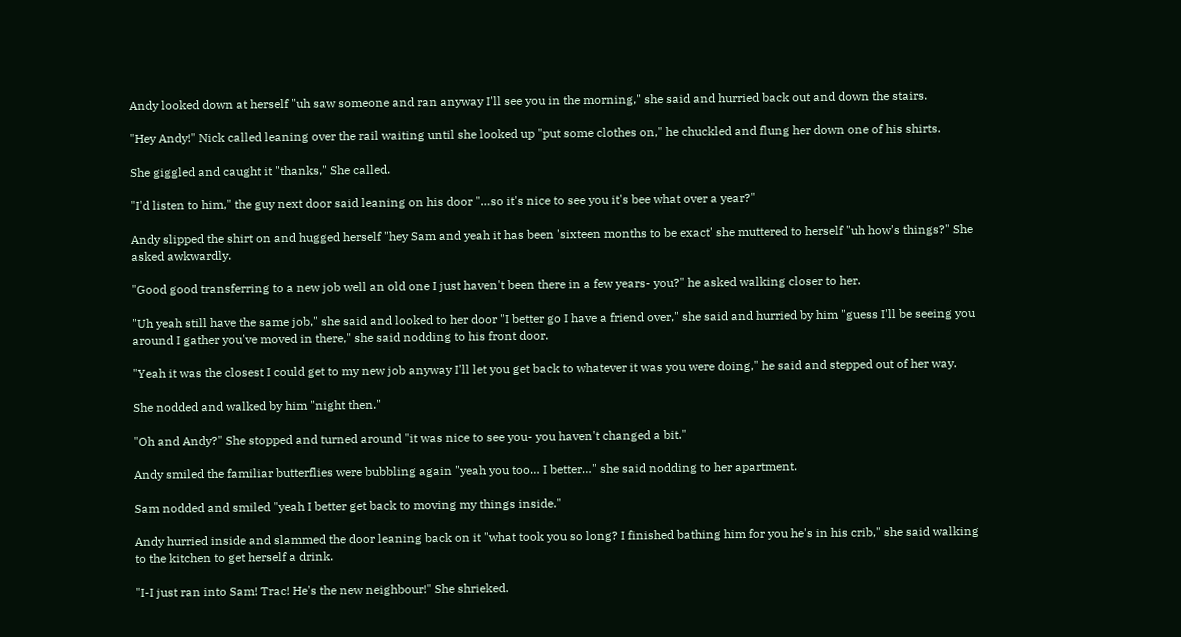Andy looked down at herself "uh saw someone and ran anyway I'll see you in the morning," she said and hurried back out and down the stairs.

"Hey Andy!" Nick called leaning over the rail waiting until she looked up "put some clothes on," he chuckled and flung her down one of his shirts.

She giggled and caught it "thanks," She called.

"I'd listen to him," the guy next door said leaning on his door "…so it's nice to see you it's bee what over a year?"

Andy slipped the shirt on and hugged herself "hey Sam and yeah it has been 'sixteen months to be exact' she muttered to herself "uh how's things?" She asked awkwardly.

"Good good transferring to a new job well an old one I just haven't been there in a few years- you?" he asked walking closer to her.

"Uh yeah still have the same job," she said and looked to her door "I better go I have a friend over," she said and hurried by him "guess I'll be seeing you around I gather you've moved in there," she said nodding to his front door.

"Yeah it was the closest I could get to my new job anyway I'll let you get back to whatever it was you were doing," he said and stepped out of her way.

She nodded and walked by him "night then."

"Oh and Andy?" She stopped and turned around "it was nice to see you- you haven't changed a bit."

Andy smiled the familiar butterflies were bubbling again "yeah you too… I better…" she said nodding to her apartment.

Sam nodded and smiled "yeah I better get back to moving my things inside."

Andy hurried inside and slammed the door leaning back on it "what took you so long? I finished bathing him for you he's in his crib," she said walking to the kitchen to get herself a drink.

"I-I just ran into Sam! Trac! He's the new neighbour!" She shrieked.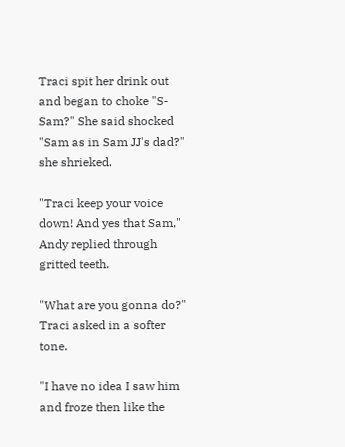Traci spit her drink out and began to choke "S-Sam?" She said shocked "Sam as in Sam JJ's dad?" she shrieked.

"Traci keep your voice down! And yes that Sam," Andy replied through gritted teeth.

"What are you gonna do?" Traci asked in a softer tone.

"I have no idea I saw him and froze then like the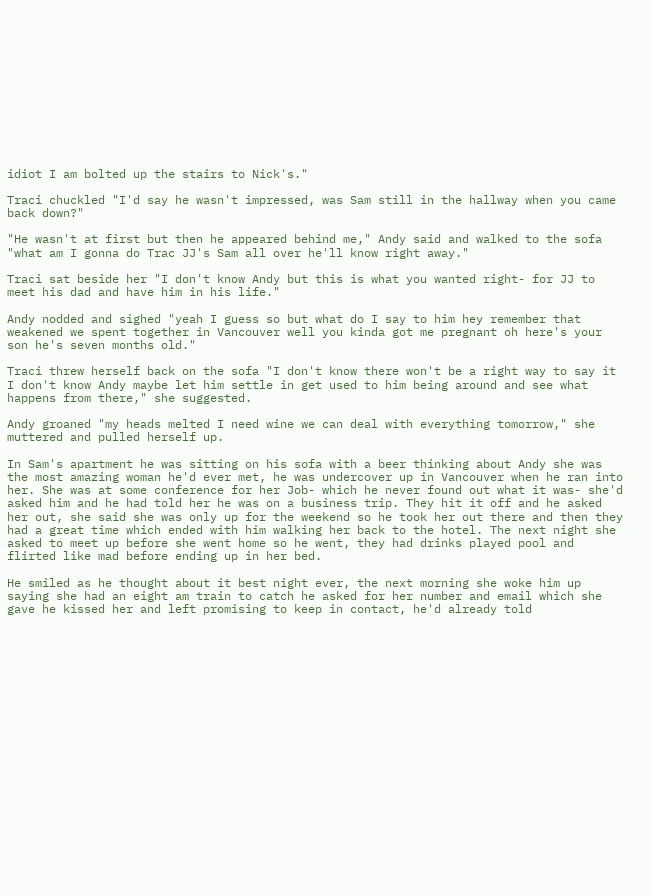idiot I am bolted up the stairs to Nick's."

Traci chuckled "I'd say he wasn't impressed, was Sam still in the hallway when you came back down?"

"He wasn't at first but then he appeared behind me," Andy said and walked to the sofa "what am I gonna do Trac JJ's Sam all over he'll know right away."

Traci sat beside her "I don't know Andy but this is what you wanted right- for JJ to meet his dad and have him in his life."

Andy nodded and sighed "yeah I guess so but what do I say to him hey remember that weakened we spent together in Vancouver well you kinda got me pregnant oh here's your son he's seven months old."

Traci threw herself back on the sofa "I don't know there won't be a right way to say it I don't know Andy maybe let him settle in get used to him being around and see what happens from there," she suggested.

Andy groaned "my heads melted I need wine we can deal with everything tomorrow," she muttered and pulled herself up.

In Sam's apartment he was sitting on his sofa with a beer thinking about Andy she was the most amazing woman he'd ever met, he was undercover up in Vancouver when he ran into her. She was at some conference for her Job- which he never found out what it was- she'd asked him and he had told her he was on a business trip. They hit it off and he asked her out, she said she was only up for the weekend so he took her out there and then they had a great time which ended with him walking her back to the hotel. The next night she asked to meet up before she went home so he went, they had drinks played pool and flirted like mad before ending up in her bed.

He smiled as he thought about it best night ever, the next morning she woke him up saying she had an eight am train to catch he asked for her number and email which she gave he kissed her and left promising to keep in contact, he'd already told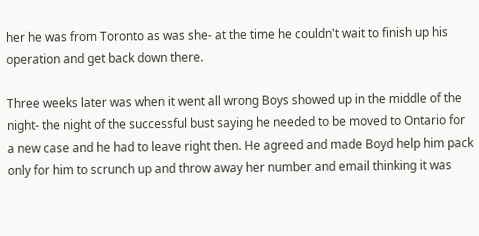her he was from Toronto as was she- at the time he couldn't wait to finish up his operation and get back down there.

Three weeks later was when it went all wrong Boys showed up in the middle of the night- the night of the successful bust saying he needed to be moved to Ontario for a new case and he had to leave right then. He agreed and made Boyd help him pack only for him to scrunch up and throw away her number and email thinking it was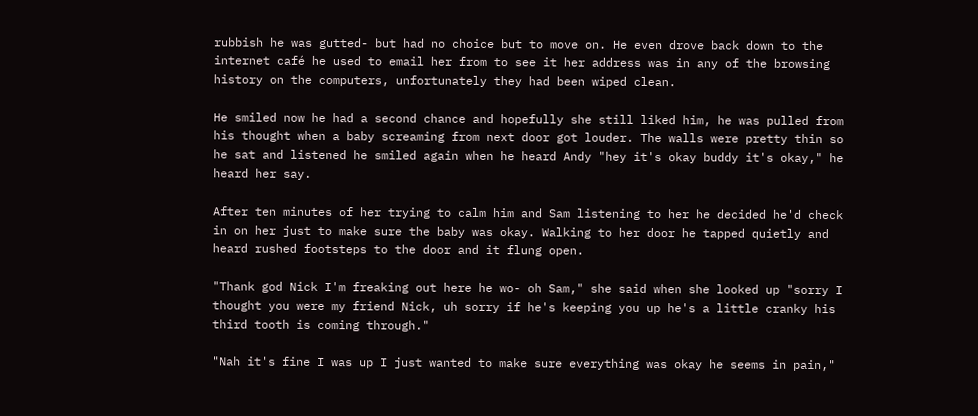rubbish he was gutted- but had no choice but to move on. He even drove back down to the internet café he used to email her from to see it her address was in any of the browsing history on the computers, unfortunately they had been wiped clean.

He smiled now he had a second chance and hopefully she still liked him, he was pulled from his thought when a baby screaming from next door got louder. The walls were pretty thin so he sat and listened he smiled again when he heard Andy "hey it's okay buddy it's okay," he heard her say.

After ten minutes of her trying to calm him and Sam listening to her he decided he'd check in on her just to make sure the baby was okay. Walking to her door he tapped quietly and heard rushed footsteps to the door and it flung open.

"Thank god Nick I'm freaking out here he wo- oh Sam," she said when she looked up "sorry I thought you were my friend Nick, uh sorry if he's keeping you up he's a little cranky his third tooth is coming through."

"Nah it's fine I was up I just wanted to make sure everything was okay he seems in pain,"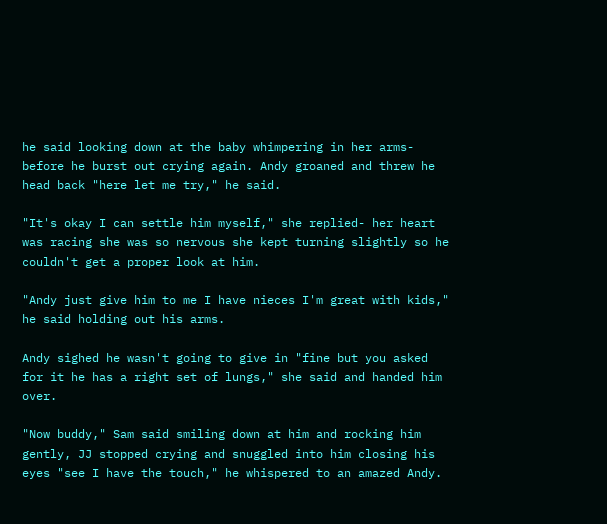he said looking down at the baby whimpering in her arms- before he burst out crying again. Andy groaned and threw he head back "here let me try," he said.

"It's okay I can settle him myself," she replied- her heart was racing she was so nervous she kept turning slightly so he couldn't get a proper look at him.

"Andy just give him to me I have nieces I'm great with kids," he said holding out his arms.

Andy sighed he wasn't going to give in "fine but you asked for it he has a right set of lungs," she said and handed him over.

"Now buddy," Sam said smiling down at him and rocking him gently, JJ stopped crying and snuggled into him closing his eyes "see I have the touch," he whispered to an amazed Andy.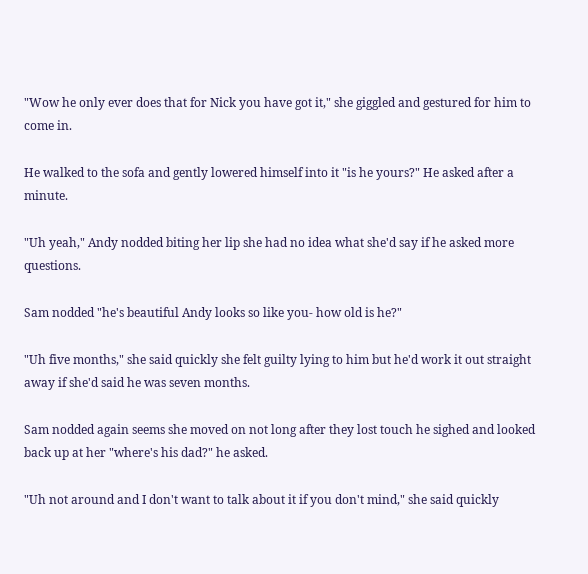"Wow he only ever does that for Nick you have got it," she giggled and gestured for him to come in.

He walked to the sofa and gently lowered himself into it "is he yours?" He asked after a minute.

"Uh yeah," Andy nodded biting her lip she had no idea what she'd say if he asked more questions.

Sam nodded "he's beautiful Andy looks so like you- how old is he?"

"Uh five months," she said quickly she felt guilty lying to him but he'd work it out straight away if she'd said he was seven months.

Sam nodded again seems she moved on not long after they lost touch he sighed and looked back up at her "where's his dad?" he asked.

"Uh not around and I don't want to talk about it if you don't mind," she said quickly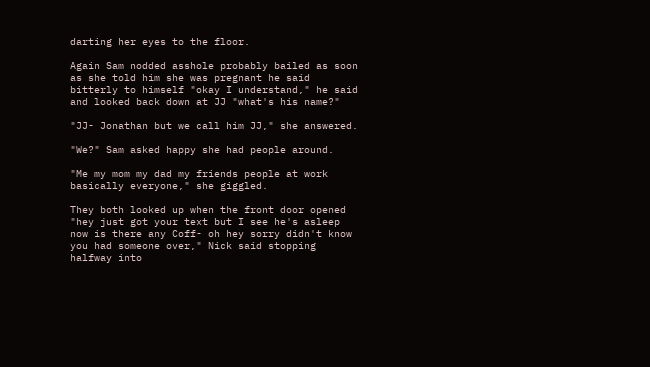darting her eyes to the floor.

Again Sam nodded asshole probably bailed as soon as she told him she was pregnant he said bitterly to himself "okay I understand," he said and looked back down at JJ "what's his name?"

"JJ- Jonathan but we call him JJ," she answered.

"We?" Sam asked happy she had people around.

"Me my mom my dad my friends people at work basically everyone," she giggled.

They both looked up when the front door opened "hey just got your text but I see he's asleep now is there any Coff- oh hey sorry didn't know you had someone over," Nick said stopping halfway into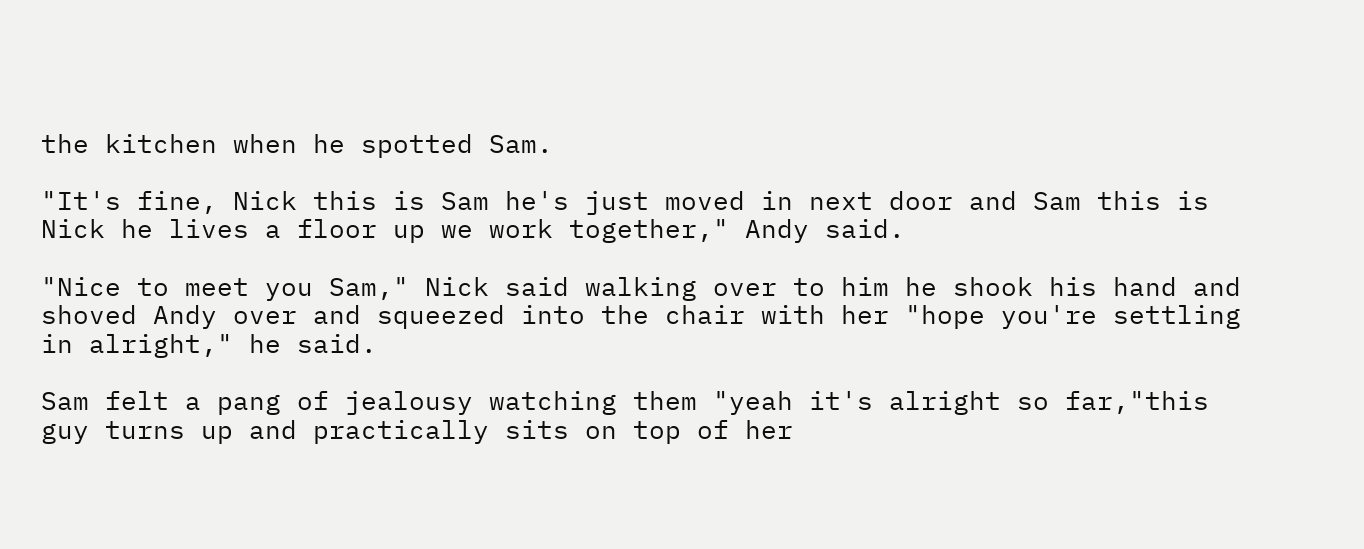the kitchen when he spotted Sam.

"It's fine, Nick this is Sam he's just moved in next door and Sam this is Nick he lives a floor up we work together," Andy said.

"Nice to meet you Sam," Nick said walking over to him he shook his hand and shoved Andy over and squeezed into the chair with her "hope you're settling in alright," he said.

Sam felt a pang of jealousy watching them "yeah it's alright so far,"this guy turns up and practically sits on top of her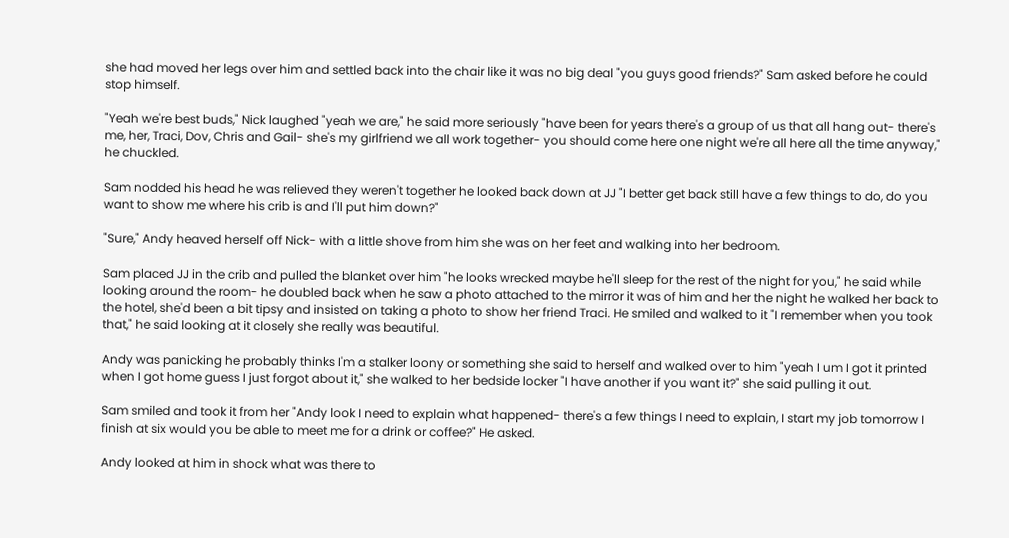she had moved her legs over him and settled back into the chair like it was no big deal "you guys good friends?" Sam asked before he could stop himself.

"Yeah we're best buds," Nick laughed "yeah we are," he said more seriously "have been for years there's a group of us that all hang out- there's me, her, Traci, Dov, Chris and Gail- she's my girlfriend we all work together- you should come here one night we're all here all the time anyway," he chuckled.

Sam nodded his head he was relieved they weren't together he looked back down at JJ "I better get back still have a few things to do, do you want to show me where his crib is and I'll put him down?"

"Sure," Andy heaved herself off Nick- with a little shove from him she was on her feet and walking into her bedroom.

Sam placed JJ in the crib and pulled the blanket over him "he looks wrecked maybe he'll sleep for the rest of the night for you," he said while looking around the room- he doubled back when he saw a photo attached to the mirror it was of him and her the night he walked her back to the hotel, she'd been a bit tipsy and insisted on taking a photo to show her friend Traci. He smiled and walked to it "I remember when you took that," he said looking at it closely she really was beautiful.

Andy was panicking he probably thinks I'm a stalker loony or something she said to herself and walked over to him "yeah I um I got it printed when I got home guess I just forgot about it," she walked to her bedside locker "I have another if you want it?" she said pulling it out.

Sam smiled and took it from her "Andy look I need to explain what happened- there's a few things I need to explain, I start my job tomorrow I finish at six would you be able to meet me for a drink or coffee?" He asked.

Andy looked at him in shock what was there to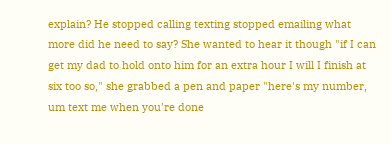explain? He stopped calling texting stopped emailing what more did he need to say? She wanted to hear it though "if I can get my dad to hold onto him for an extra hour I will I finish at six too so," she grabbed a pen and paper "here's my number, um text me when you're done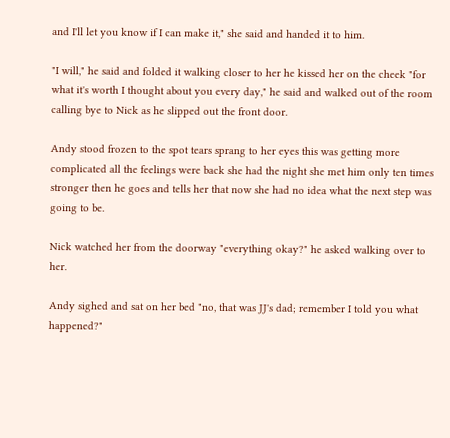and I'll let you know if I can make it," she said and handed it to him.

"I will," he said and folded it walking closer to her he kissed her on the cheek "for what it's worth I thought about you every day," he said and walked out of the room calling bye to Nick as he slipped out the front door.

Andy stood frozen to the spot tears sprang to her eyes this was getting more complicated all the feelings were back she had the night she met him only ten times stronger then he goes and tells her that now she had no idea what the next step was going to be.

Nick watched her from the doorway "everything okay?" he asked walking over to her.

Andy sighed and sat on her bed "no, that was JJ's dad; remember I told you what happened?"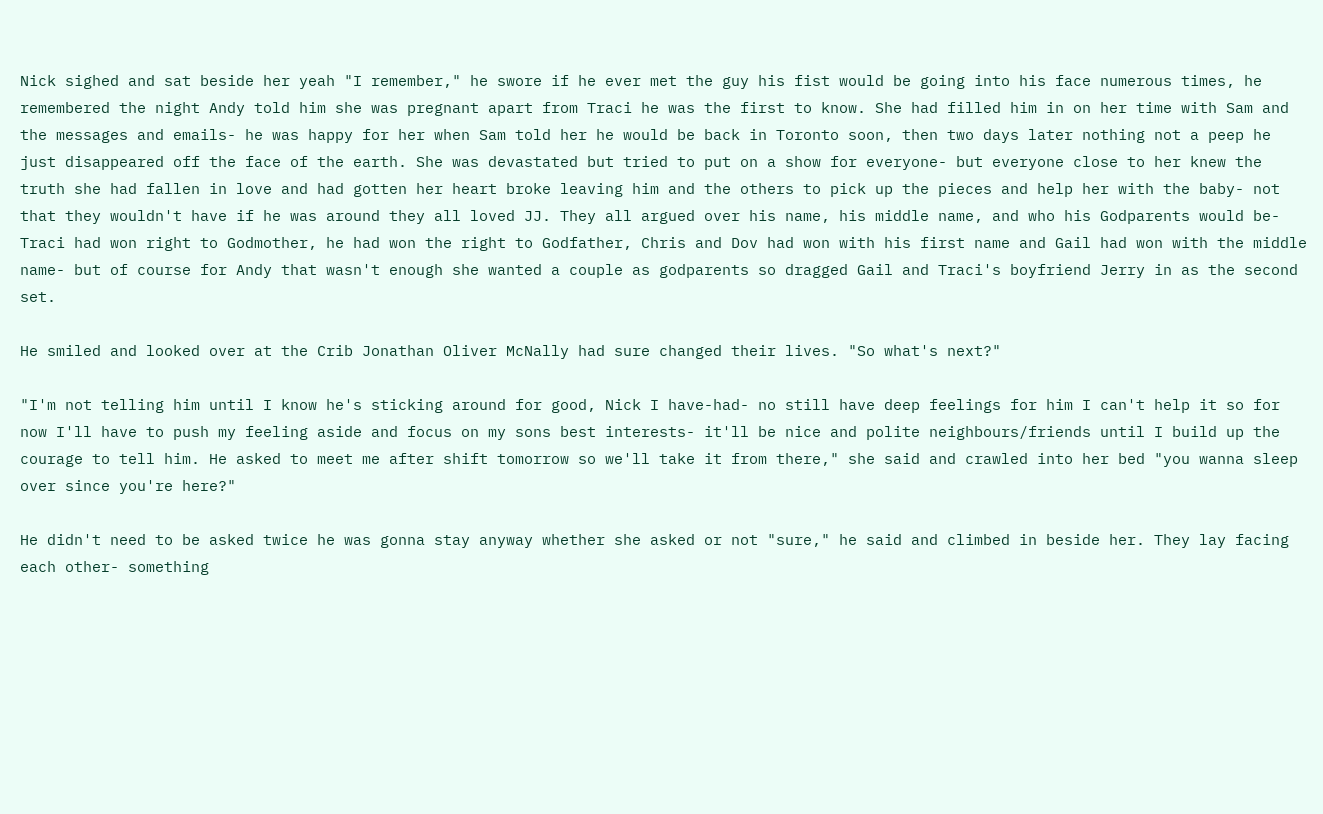Nick sighed and sat beside her yeah "I remember," he swore if he ever met the guy his fist would be going into his face numerous times, he remembered the night Andy told him she was pregnant apart from Traci he was the first to know. She had filled him in on her time with Sam and the messages and emails- he was happy for her when Sam told her he would be back in Toronto soon, then two days later nothing not a peep he just disappeared off the face of the earth. She was devastated but tried to put on a show for everyone- but everyone close to her knew the truth she had fallen in love and had gotten her heart broke leaving him and the others to pick up the pieces and help her with the baby- not that they wouldn't have if he was around they all loved JJ. They all argued over his name, his middle name, and who his Godparents would be- Traci had won right to Godmother, he had won the right to Godfather, Chris and Dov had won with his first name and Gail had won with the middle name- but of course for Andy that wasn't enough she wanted a couple as godparents so dragged Gail and Traci's boyfriend Jerry in as the second set.

He smiled and looked over at the Crib Jonathan Oliver McNally had sure changed their lives. "So what's next?"

"I'm not telling him until I know he's sticking around for good, Nick I have-had- no still have deep feelings for him I can't help it so for now I'll have to push my feeling aside and focus on my sons best interests- it'll be nice and polite neighbours/friends until I build up the courage to tell him. He asked to meet me after shift tomorrow so we'll take it from there," she said and crawled into her bed "you wanna sleep over since you're here?"

He didn't need to be asked twice he was gonna stay anyway whether she asked or not "sure," he said and climbed in beside her. They lay facing each other- something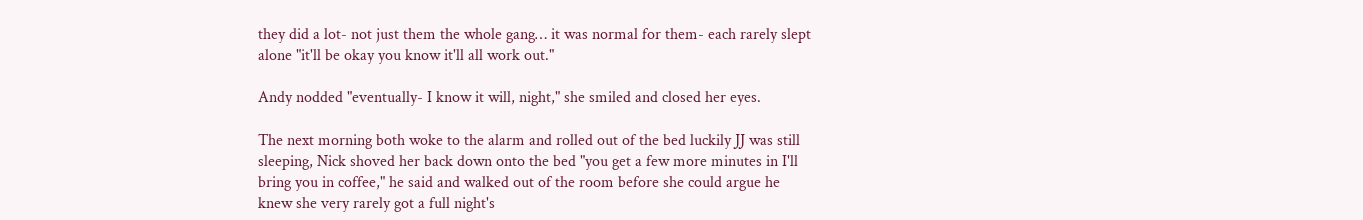they did a lot- not just them the whole gang… it was normal for them- each rarely slept alone "it'll be okay you know it'll all work out."

Andy nodded "eventually- I know it will, night," she smiled and closed her eyes.

The next morning both woke to the alarm and rolled out of the bed luckily JJ was still sleeping, Nick shoved her back down onto the bed "you get a few more minutes in I'll bring you in coffee," he said and walked out of the room before she could argue he knew she very rarely got a full night's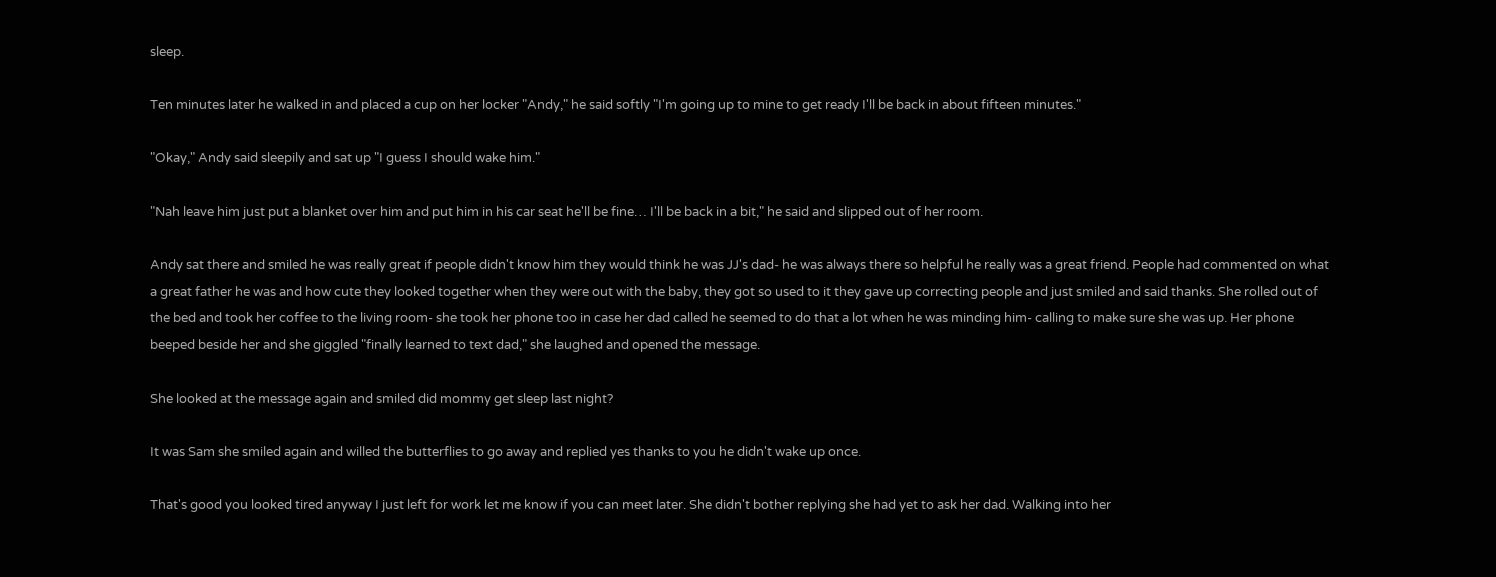sleep.

Ten minutes later he walked in and placed a cup on her locker "Andy," he said softly "I'm going up to mine to get ready I'll be back in about fifteen minutes."

"Okay," Andy said sleepily and sat up "I guess I should wake him."

"Nah leave him just put a blanket over him and put him in his car seat he'll be fine… I'll be back in a bit," he said and slipped out of her room.

Andy sat there and smiled he was really great if people didn't know him they would think he was JJ's dad- he was always there so helpful he really was a great friend. People had commented on what a great father he was and how cute they looked together when they were out with the baby, they got so used to it they gave up correcting people and just smiled and said thanks. She rolled out of the bed and took her coffee to the living room- she took her phone too in case her dad called he seemed to do that a lot when he was minding him- calling to make sure she was up. Her phone beeped beside her and she giggled "finally learned to text dad," she laughed and opened the message.

She looked at the message again and smiled did mommy get sleep last night?

It was Sam she smiled again and willed the butterflies to go away and replied yes thanks to you he didn't wake up once.

That's good you looked tired anyway I just left for work let me know if you can meet later. She didn't bother replying she had yet to ask her dad. Walking into her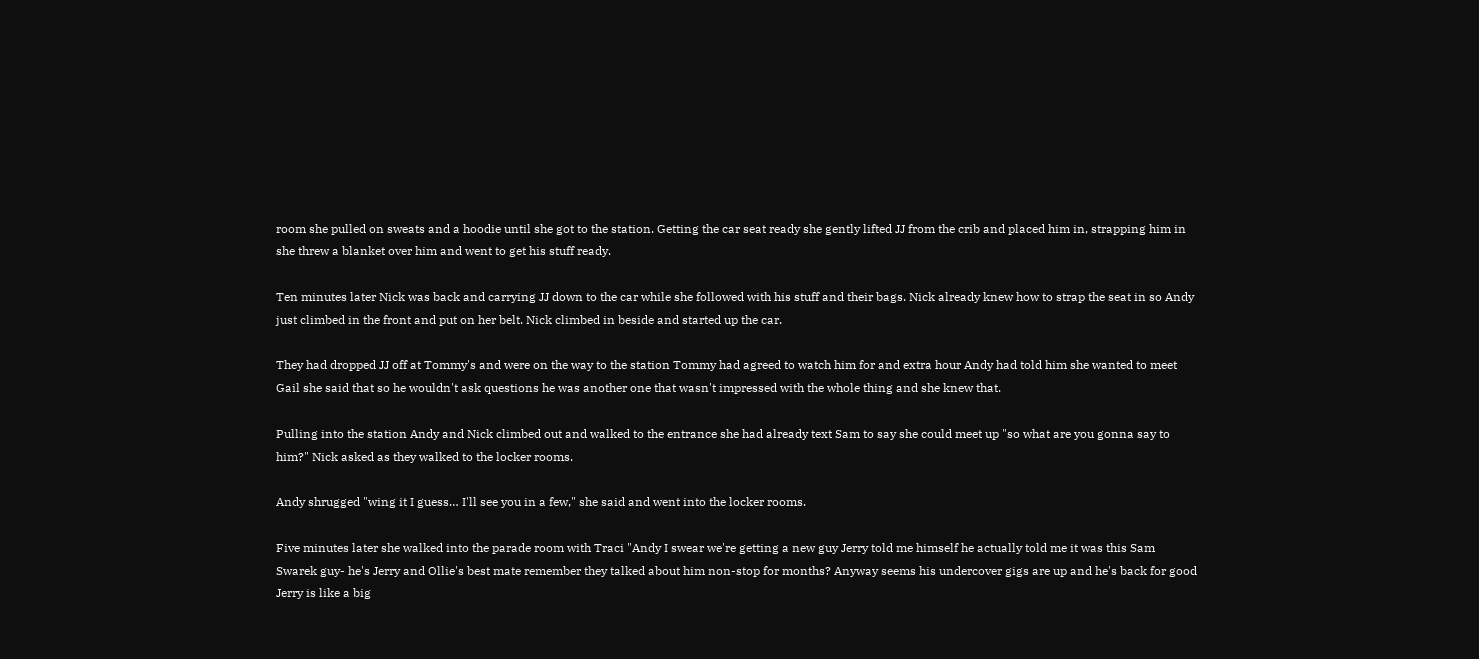room she pulled on sweats and a hoodie until she got to the station. Getting the car seat ready she gently lifted JJ from the crib and placed him in, strapping him in she threw a blanket over him and went to get his stuff ready.

Ten minutes later Nick was back and carrying JJ down to the car while she followed with his stuff and their bags. Nick already knew how to strap the seat in so Andy just climbed in the front and put on her belt. Nick climbed in beside and started up the car.

They had dropped JJ off at Tommy's and were on the way to the station Tommy had agreed to watch him for and extra hour Andy had told him she wanted to meet Gail she said that so he wouldn't ask questions he was another one that wasn't impressed with the whole thing and she knew that.

Pulling into the station Andy and Nick climbed out and walked to the entrance she had already text Sam to say she could meet up "so what are you gonna say to him?" Nick asked as they walked to the locker rooms.

Andy shrugged "wing it I guess… I'll see you in a few," she said and went into the locker rooms.

Five minutes later she walked into the parade room with Traci "Andy I swear we're getting a new guy Jerry told me himself he actually told me it was this Sam Swarek guy- he's Jerry and Ollie's best mate remember they talked about him non-stop for months? Anyway seems his undercover gigs are up and he's back for good Jerry is like a big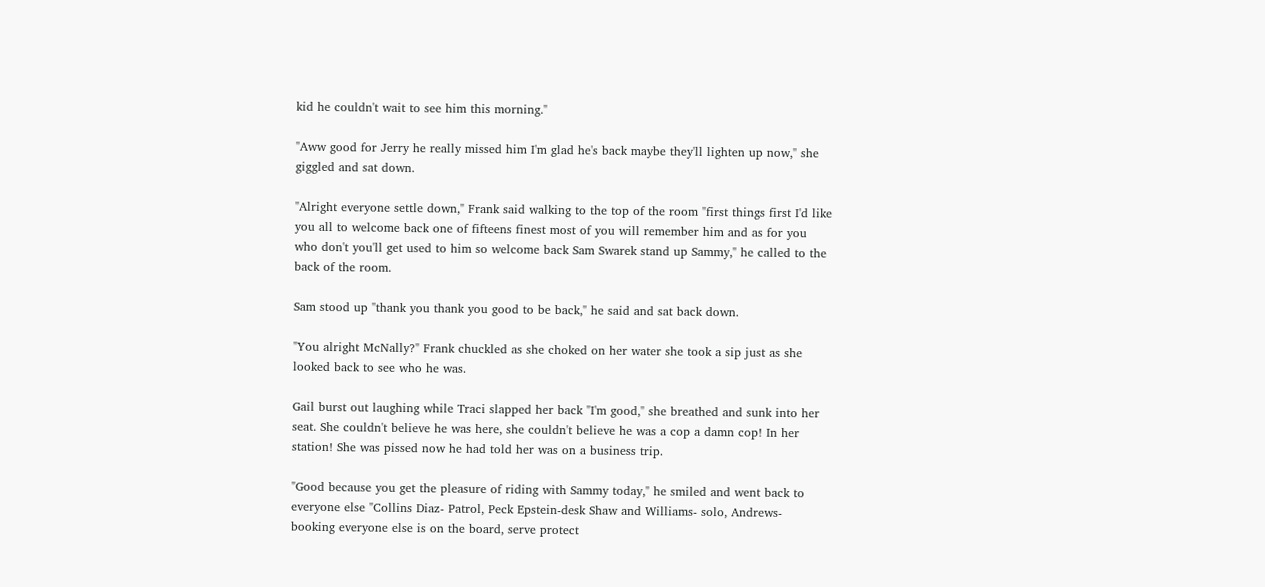kid he couldn't wait to see him this morning."

"Aww good for Jerry he really missed him I'm glad he's back maybe they'll lighten up now," she giggled and sat down.

"Alright everyone settle down," Frank said walking to the top of the room "first things first I'd like you all to welcome back one of fifteens finest most of you will remember him and as for you who don't you'll get used to him so welcome back Sam Swarek stand up Sammy," he called to the back of the room.

Sam stood up "thank you thank you good to be back," he said and sat back down.

"You alright McNally?" Frank chuckled as she choked on her water she took a sip just as she looked back to see who he was.

Gail burst out laughing while Traci slapped her back "I'm good," she breathed and sunk into her seat. She couldn't believe he was here, she couldn't believe he was a cop a damn cop! In her station! She was pissed now he had told her was on a business trip.

"Good because you get the pleasure of riding with Sammy today," he smiled and went back to everyone else "Collins Diaz- Patrol, Peck Epstein-desk Shaw and Williams- solo, Andrews- booking everyone else is on the board, serve protect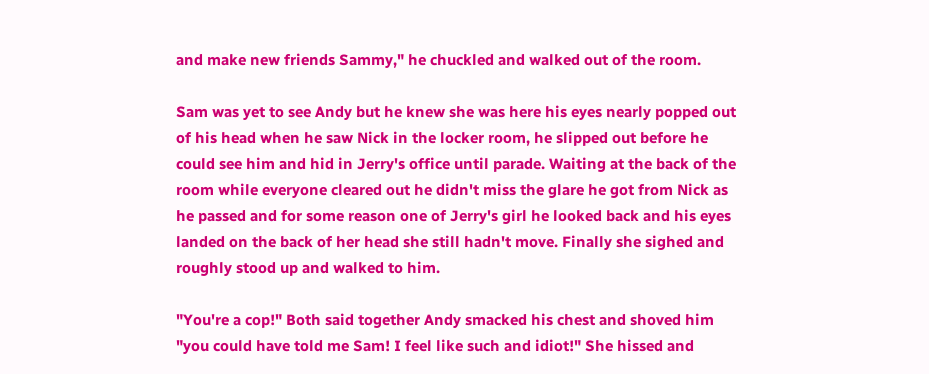and make new friends Sammy," he chuckled and walked out of the room.

Sam was yet to see Andy but he knew she was here his eyes nearly popped out of his head when he saw Nick in the locker room, he slipped out before he could see him and hid in Jerry's office until parade. Waiting at the back of the room while everyone cleared out he didn't miss the glare he got from Nick as he passed and for some reason one of Jerry's girl he looked back and his eyes landed on the back of her head she still hadn't move. Finally she sighed and roughly stood up and walked to him.

"You're a cop!" Both said together Andy smacked his chest and shoved him "you could have told me Sam! I feel like such and idiot!" She hissed and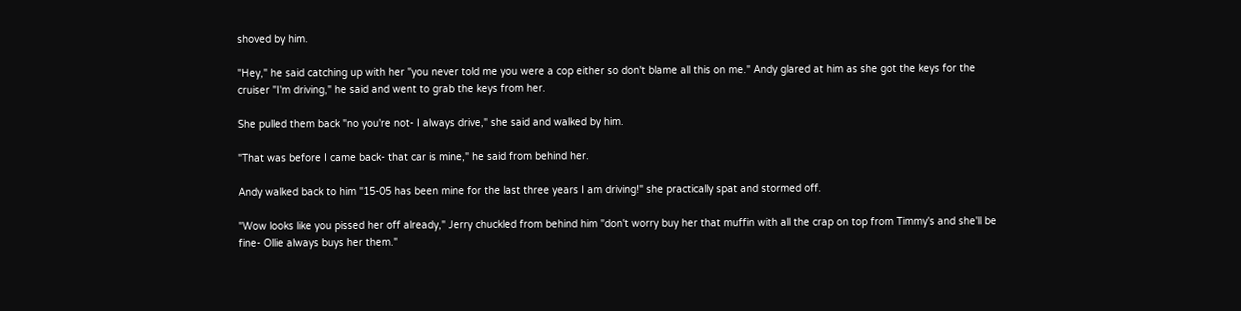shoved by him.

"Hey," he said catching up with her "you never told me you were a cop either so don't blame all this on me." Andy glared at him as she got the keys for the cruiser "I'm driving," he said and went to grab the keys from her.

She pulled them back "no you're not- I always drive," she said and walked by him.

"That was before I came back- that car is mine," he said from behind her.

Andy walked back to him "15-05 has been mine for the last three years I am driving!" she practically spat and stormed off.

"Wow looks like you pissed her off already," Jerry chuckled from behind him "don't worry buy her that muffin with all the crap on top from Timmy's and she'll be fine- Ollie always buys her them."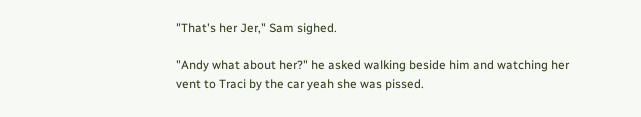"That's her Jer," Sam sighed.

"Andy what about her?" he asked walking beside him and watching her vent to Traci by the car yeah she was pissed.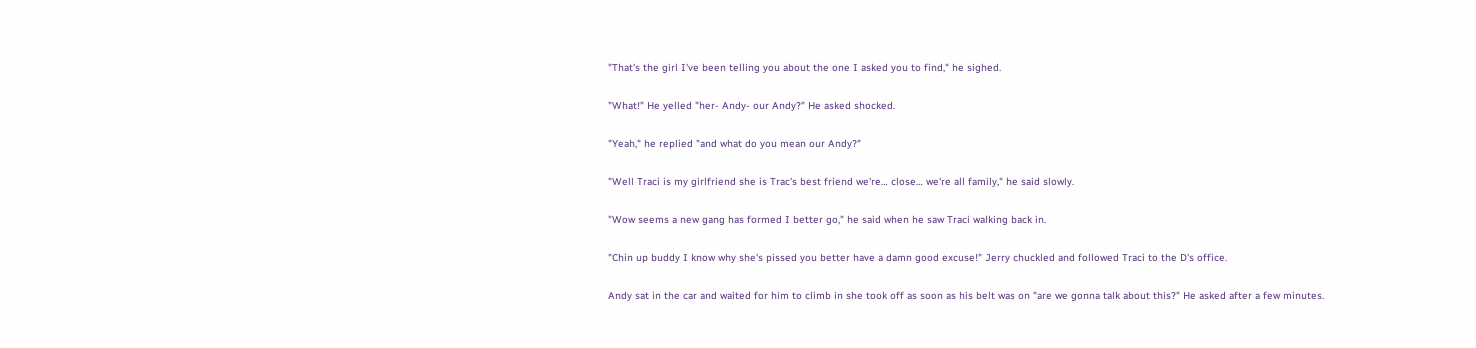"That's the girl I've been telling you about the one I asked you to find," he sighed.

"What!" He yelled "her- Andy- our Andy?" He asked shocked.

"Yeah," he replied "and what do you mean our Andy?"

"Well Traci is my girlfriend she is Trac's best friend we're… close… we're all family," he said slowly.

"Wow seems a new gang has formed I better go," he said when he saw Traci walking back in.

"Chin up buddy I know why she's pissed you better have a damn good excuse!" Jerry chuckled and followed Traci to the D's office.

Andy sat in the car and waited for him to climb in she took off as soon as his belt was on "are we gonna talk about this?" He asked after a few minutes.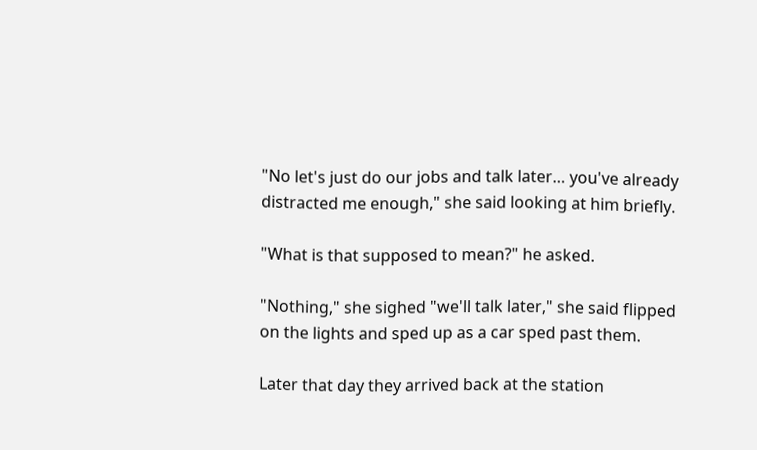"No let's just do our jobs and talk later… you've already distracted me enough," she said looking at him briefly.

"What is that supposed to mean?" he asked.

"Nothing," she sighed "we'll talk later," she said flipped on the lights and sped up as a car sped past them.

Later that day they arrived back at the station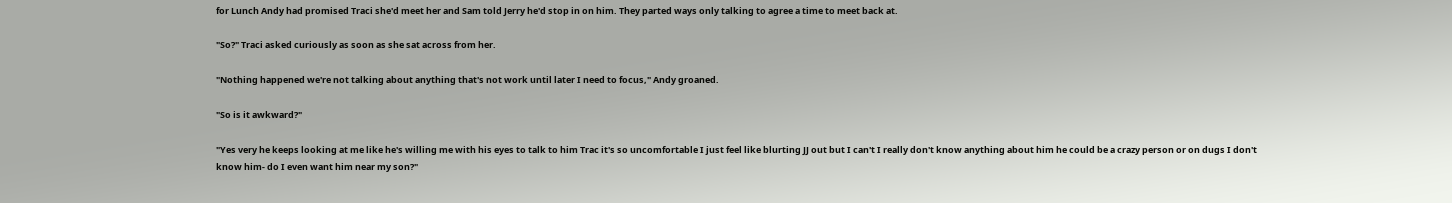for Lunch Andy had promised Traci she'd meet her and Sam told Jerry he'd stop in on him. They parted ways only talking to agree a time to meet back at.

"So?" Traci asked curiously as soon as she sat across from her.

"Nothing happened we're not talking about anything that's not work until later I need to focus," Andy groaned.

"So is it awkward?"

"Yes very he keeps looking at me like he's willing me with his eyes to talk to him Trac it's so uncomfortable I just feel like blurting JJ out but I can't I really don't know anything about him he could be a crazy person or on dugs I don't know him- do I even want him near my son?"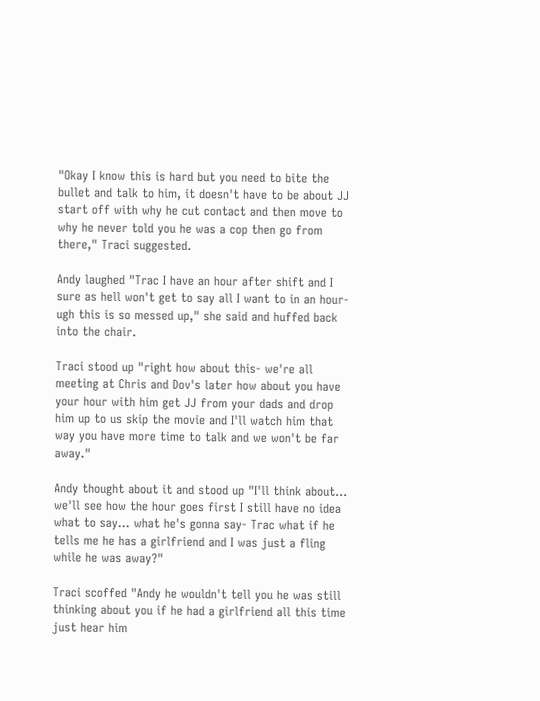"Okay I know this is hard but you need to bite the bullet and talk to him, it doesn't have to be about JJ start off with why he cut contact and then move to why he never told you he was a cop then go from there," Traci suggested.

Andy laughed "Trac I have an hour after shift and I sure as hell won't get to say all I want to in an hour- ugh this is so messed up," she said and huffed back into the chair.

Traci stood up "right how about this- we're all meeting at Chris and Dov's later how about you have your hour with him get JJ from your dads and drop him up to us skip the movie and I'll watch him that way you have more time to talk and we won't be far away."

Andy thought about it and stood up "I'll think about… we'll see how the hour goes first I still have no idea what to say… what he's gonna say- Trac what if he tells me he has a girlfriend and I was just a fling while he was away?"

Traci scoffed "Andy he wouldn't tell you he was still thinking about you if he had a girlfriend all this time just hear him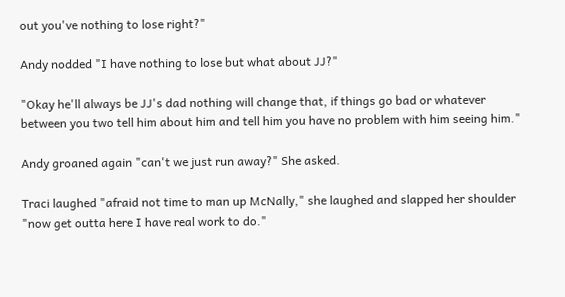out you've nothing to lose right?"

Andy nodded "I have nothing to lose but what about JJ?"

"Okay he'll always be JJ's dad nothing will change that, if things go bad or whatever between you two tell him about him and tell him you have no problem with him seeing him."

Andy groaned again "can't we just run away?" She asked.

Traci laughed "afraid not time to man up McNally," she laughed and slapped her shoulder "now get outta here I have real work to do."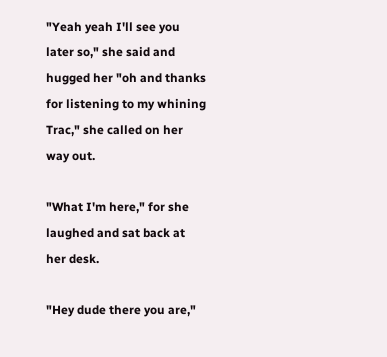"Yeah yeah I'll see you later so," she said and hugged her "oh and thanks for listening to my whining Trac," she called on her way out.

"What I'm here," for she laughed and sat back at her desk.

"Hey dude there you are,"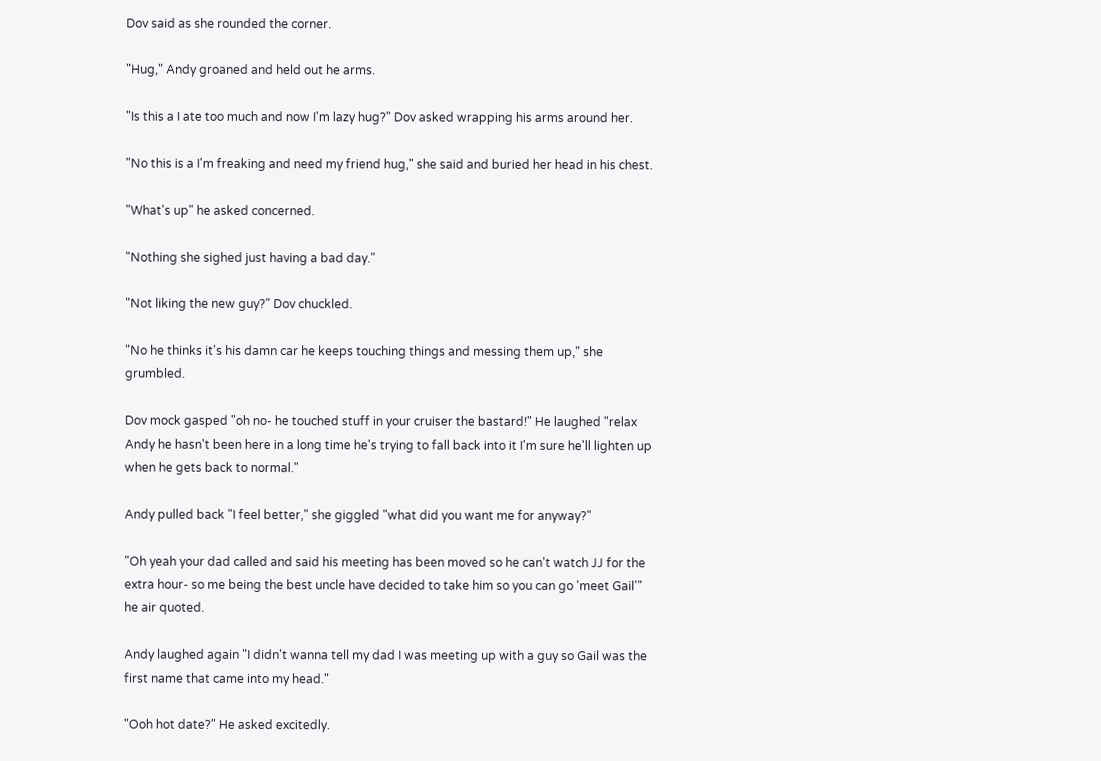Dov said as she rounded the corner.

"Hug," Andy groaned and held out he arms.

"Is this a I ate too much and now I'm lazy hug?" Dov asked wrapping his arms around her.

"No this is a I'm freaking and need my friend hug," she said and buried her head in his chest.

"What's up" he asked concerned.

"Nothing she sighed just having a bad day."

"Not liking the new guy?" Dov chuckled.

"No he thinks it's his damn car he keeps touching things and messing them up," she grumbled.

Dov mock gasped "oh no- he touched stuff in your cruiser the bastard!" He laughed "relax Andy he hasn't been here in a long time he's trying to fall back into it I'm sure he'll lighten up when he gets back to normal."

Andy pulled back "I feel better," she giggled "what did you want me for anyway?"

"Oh yeah your dad called and said his meeting has been moved so he can't watch JJ for the extra hour- so me being the best uncle have decided to take him so you can go 'meet Gail'" he air quoted.

Andy laughed again "I didn't wanna tell my dad I was meeting up with a guy so Gail was the first name that came into my head."

"Ooh hot date?" He asked excitedly.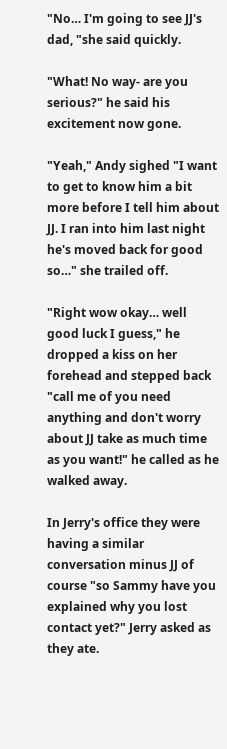"No… I'm going to see JJ's dad, "she said quickly.

"What! No way- are you serious?" he said his excitement now gone.

"Yeah," Andy sighed "I want to get to know him a bit more before I tell him about JJ. I ran into him last night he's moved back for good so…" she trailed off.

"Right wow okay… well good luck I guess," he dropped a kiss on her forehead and stepped back "call me of you need anything and don't worry about JJ take as much time as you want!" he called as he walked away.

In Jerry's office they were having a similar conversation minus JJ of course "so Sammy have you explained why you lost contact yet?" Jerry asked as they ate.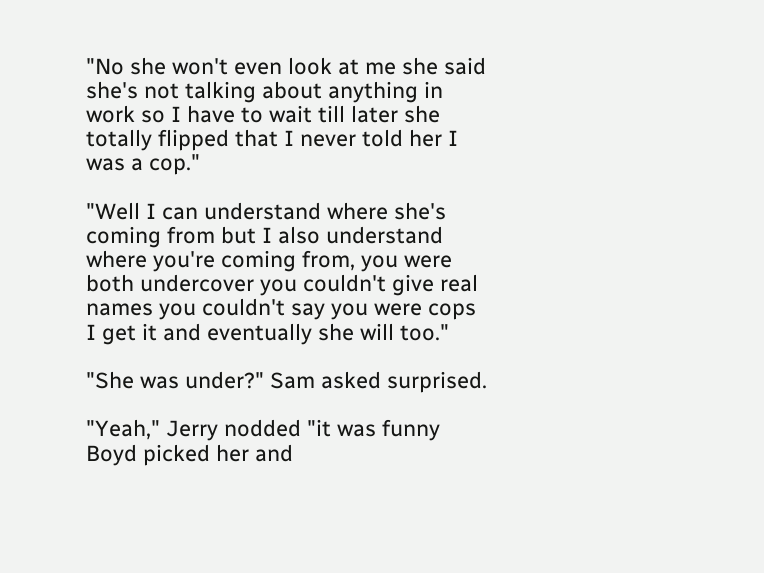"No she won't even look at me she said she's not talking about anything in work so I have to wait till later she totally flipped that I never told her I was a cop."

"Well I can understand where she's coming from but I also understand where you're coming from, you were both undercover you couldn't give real names you couldn't say you were cops I get it and eventually she will too."

"She was under?" Sam asked surprised.

"Yeah," Jerry nodded "it was funny Boyd picked her and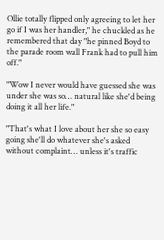Ollie totally flipped only agreeing to let her go if I was her handler," he chuckled as he remembered that day "he pinned Boyd to the parade room wall Frank had to pull him off."

"Wow I never would have guessed she was under she was so… natural like she'd being doing it all her life."

"That's what I love about her she so easy going she'll do whatever she's asked without complaint… unless it's traffic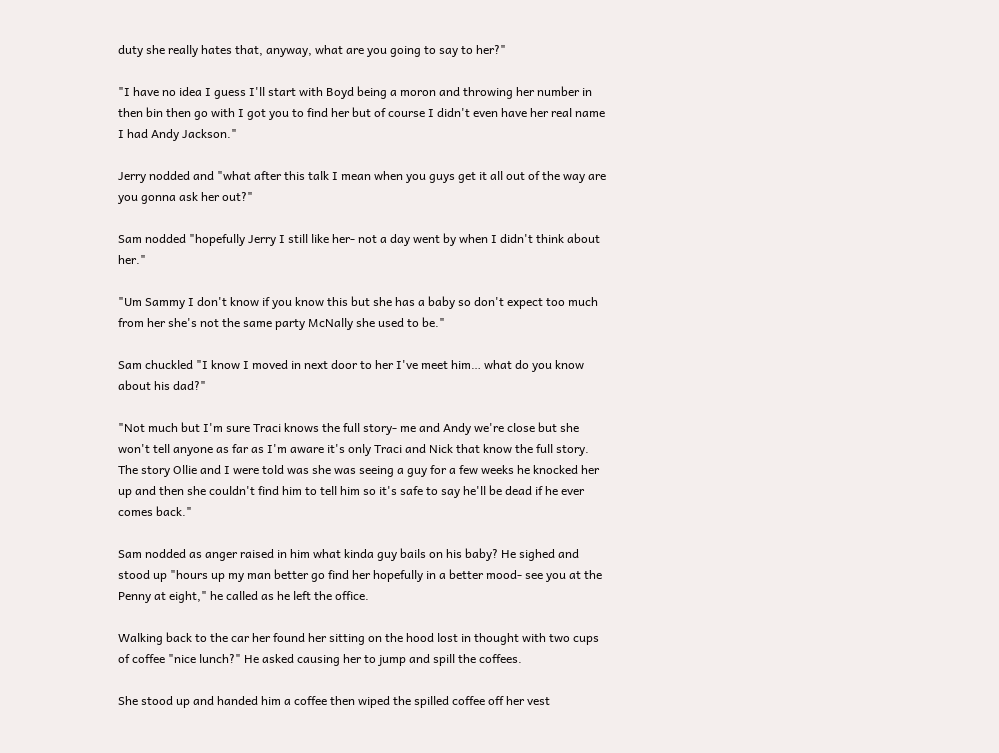duty she really hates that, anyway, what are you going to say to her?"

"I have no idea I guess I'll start with Boyd being a moron and throwing her number in then bin then go with I got you to find her but of course I didn't even have her real name I had Andy Jackson."

Jerry nodded and "what after this talk I mean when you guys get it all out of the way are you gonna ask her out?"

Sam nodded "hopefully Jerry I still like her- not a day went by when I didn't think about her."

"Um Sammy I don't know if you know this but she has a baby so don't expect too much from her she's not the same party McNally she used to be."

Sam chuckled "I know I moved in next door to her I've meet him… what do you know about his dad?"

"Not much but I'm sure Traci knows the full story- me and Andy we're close but she won't tell anyone as far as I'm aware it's only Traci and Nick that know the full story. The story Ollie and I were told was she was seeing a guy for a few weeks he knocked her up and then she couldn't find him to tell him so it's safe to say he'll be dead if he ever comes back."

Sam nodded as anger raised in him what kinda guy bails on his baby? He sighed and stood up "hours up my man better go find her hopefully in a better mood- see you at the Penny at eight," he called as he left the office.

Walking back to the car her found her sitting on the hood lost in thought with two cups of coffee "nice lunch?" He asked causing her to jump and spill the coffees.

She stood up and handed him a coffee then wiped the spilled coffee off her vest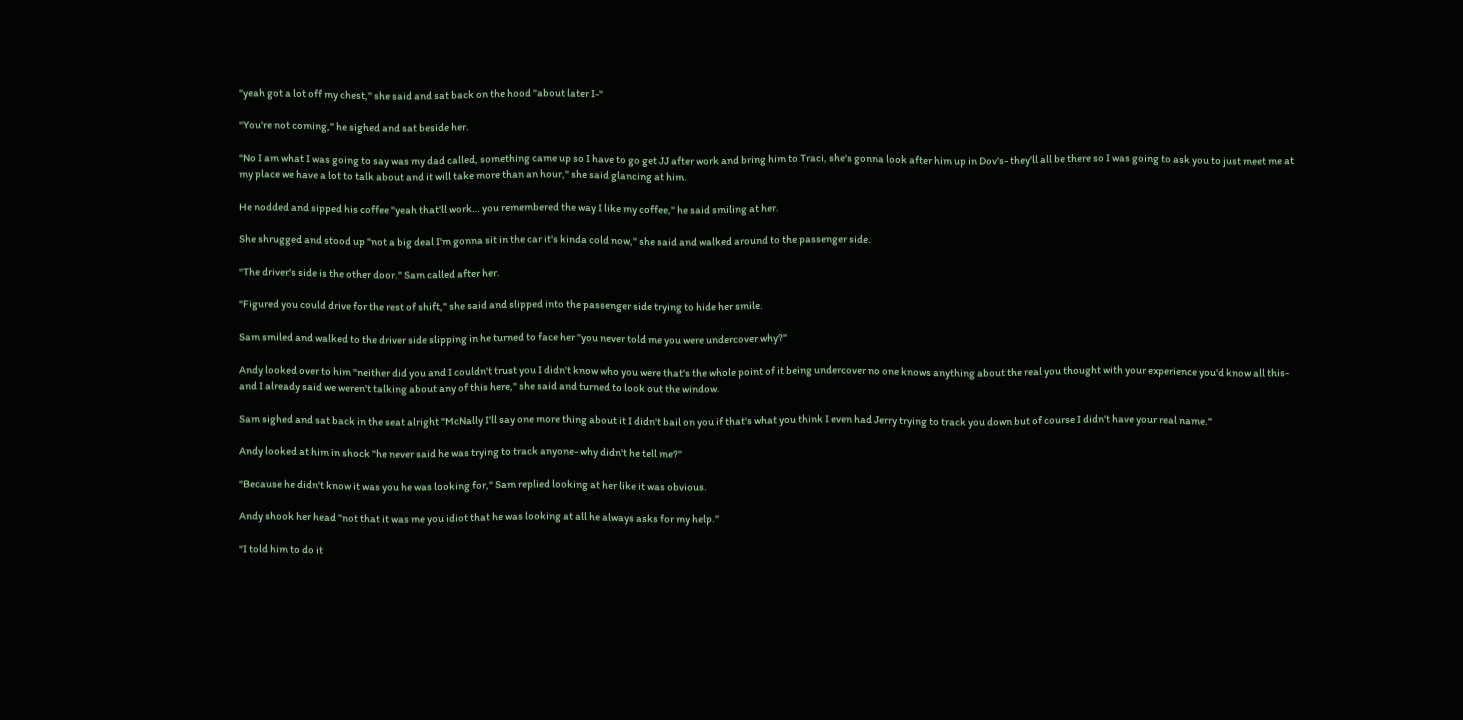"yeah got a lot off my chest," she said and sat back on the hood "about later I-"

"You're not coming," he sighed and sat beside her.

"No I am what I was going to say was my dad called, something came up so I have to go get JJ after work and bring him to Traci, she's gonna look after him up in Dov's- they'll all be there so I was going to ask you to just meet me at my place we have a lot to talk about and it will take more than an hour," she said glancing at him.

He nodded and sipped his coffee "yeah that'll work… you remembered the way I like my coffee," he said smiling at her.

She shrugged and stood up "not a big deal I'm gonna sit in the car it's kinda cold now," she said and walked around to the passenger side.

"The driver's side is the other door." Sam called after her.

"Figured you could drive for the rest of shift," she said and slipped into the passenger side trying to hide her smile.

Sam smiled and walked to the driver side slipping in he turned to face her "you never told me you were undercover why?"

Andy looked over to him "neither did you and I couldn't trust you I didn't know who you were that's the whole point of it being undercover no one knows anything about the real you thought with your experience you'd know all this- and I already said we weren't talking about any of this here," she said and turned to look out the window.

Sam sighed and sat back in the seat alright "McNally I'll say one more thing about it I didn't bail on you if that's what you think I even had Jerry trying to track you down but of course I didn't have your real name."

Andy looked at him in shock "he never said he was trying to track anyone- why didn't he tell me?"

"Because he didn't know it was you he was looking for," Sam replied looking at her like it was obvious.

Andy shook her head "not that it was me you idiot that he was looking at all he always asks for my help."

"I told him to do it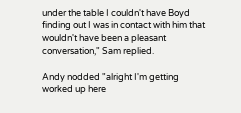under the table I couldn't have Boyd finding out I was in contact with him that wouldn't have been a pleasant conversation," Sam replied.

Andy nodded "alright I'm getting worked up here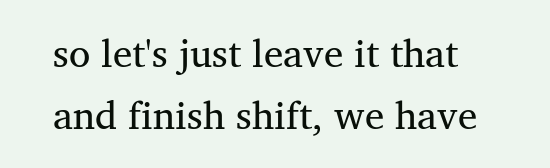so let's just leave it that and finish shift, we have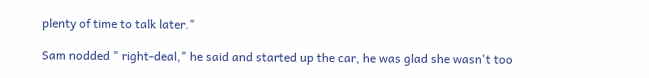plenty of time to talk later."

Sam nodded " right-deal," he said and started up the car, he was glad she wasn't too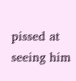pissed at seeing him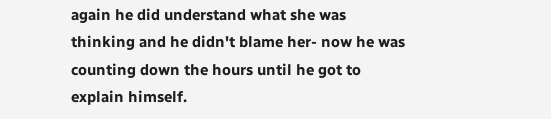again he did understand what she was thinking and he didn't blame her- now he was counting down the hours until he got to explain himself.